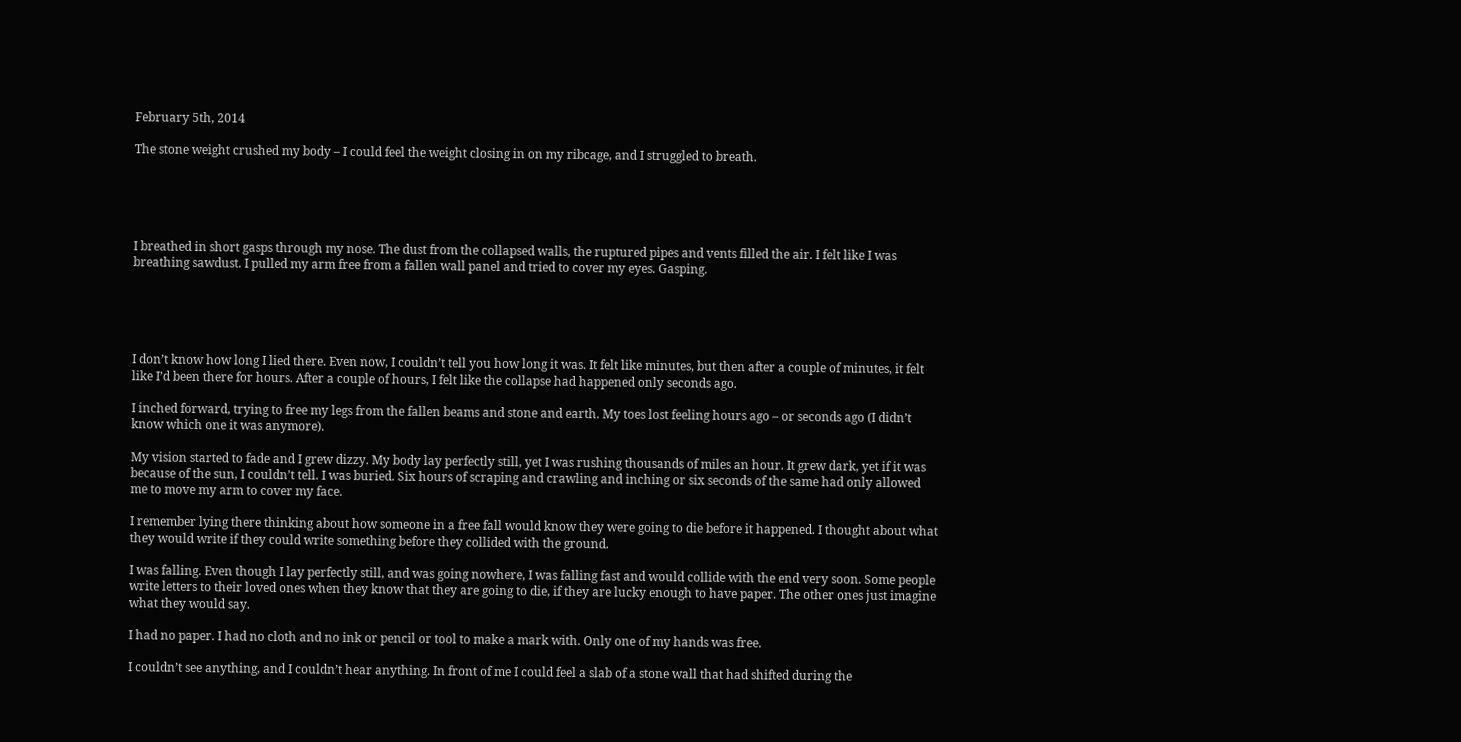February 5th, 2014

The stone weight crushed my body – I could feel the weight closing in on my ribcage, and I struggled to breath.





I breathed in short gasps through my nose. The dust from the collapsed walls, the ruptured pipes and vents filled the air. I felt like I was breathing sawdust. I pulled my arm free from a fallen wall panel and tried to cover my eyes. Gasping.





I don’t know how long I lied there. Even now, I couldn’t tell you how long it was. It felt like minutes, but then after a couple of minutes, it felt like I’d been there for hours. After a couple of hours, I felt like the collapse had happened only seconds ago.

I inched forward, trying to free my legs from the fallen beams and stone and earth. My toes lost feeling hours ago – or seconds ago (I didn’t know which one it was anymore).

My vision started to fade and I grew dizzy. My body lay perfectly still, yet I was rushing thousands of miles an hour. It grew dark, yet if it was because of the sun, I couldn’t tell. I was buried. Six hours of scraping and crawling and inching or six seconds of the same had only allowed me to move my arm to cover my face.

I remember lying there thinking about how someone in a free fall would know they were going to die before it happened. I thought about what they would write if they could write something before they collided with the ground.

I was falling. Even though I lay perfectly still, and was going nowhere, I was falling fast and would collide with the end very soon. Some people write letters to their loved ones when they know that they are going to die, if they are lucky enough to have paper. The other ones just imagine what they would say.

I had no paper. I had no cloth and no ink or pencil or tool to make a mark with. Only one of my hands was free.

I couldn’t see anything, and I couldn’t hear anything. In front of me I could feel a slab of a stone wall that had shifted during the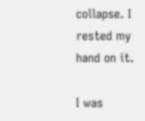collapse. I rested my hand on it.

I was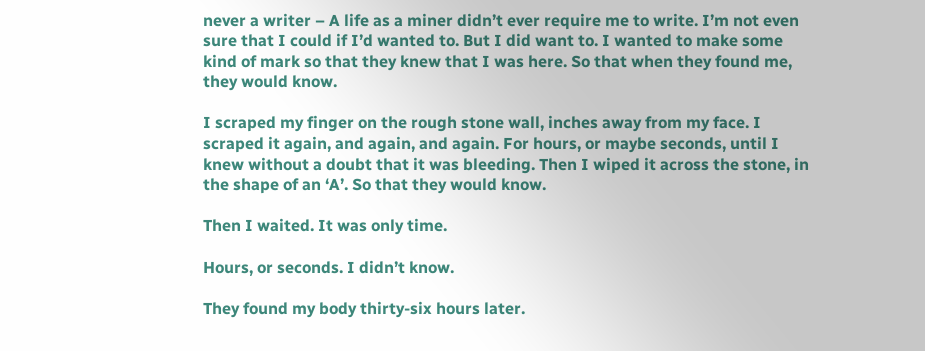never a writer – A life as a miner didn’t ever require me to write. I’m not even sure that I could if I’d wanted to. But I did want to. I wanted to make some kind of mark so that they knew that I was here. So that when they found me, they would know.

I scraped my finger on the rough stone wall, inches away from my face. I scraped it again, and again, and again. For hours, or maybe seconds, until I knew without a doubt that it was bleeding. Then I wiped it across the stone, in the shape of an ‘A’. So that they would know.

Then I waited. It was only time.

Hours, or seconds. I didn’t know.

They found my body thirty-six hours later.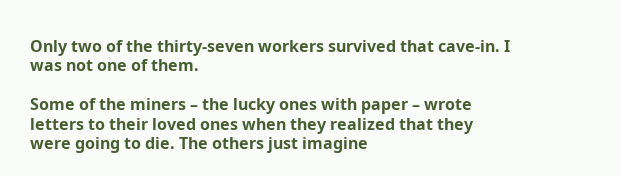Only two of the thirty-seven workers survived that cave-in. I was not one of them.

Some of the miners – the lucky ones with paper – wrote letters to their loved ones when they realized that they were going to die. The others just imagine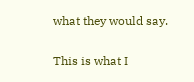what they would say.

This is what I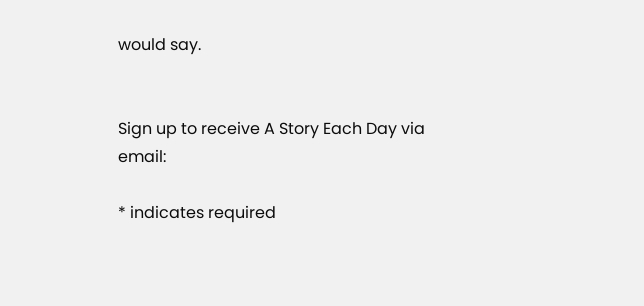would say.


Sign up to receive A Story Each Day via email:

* indicates required